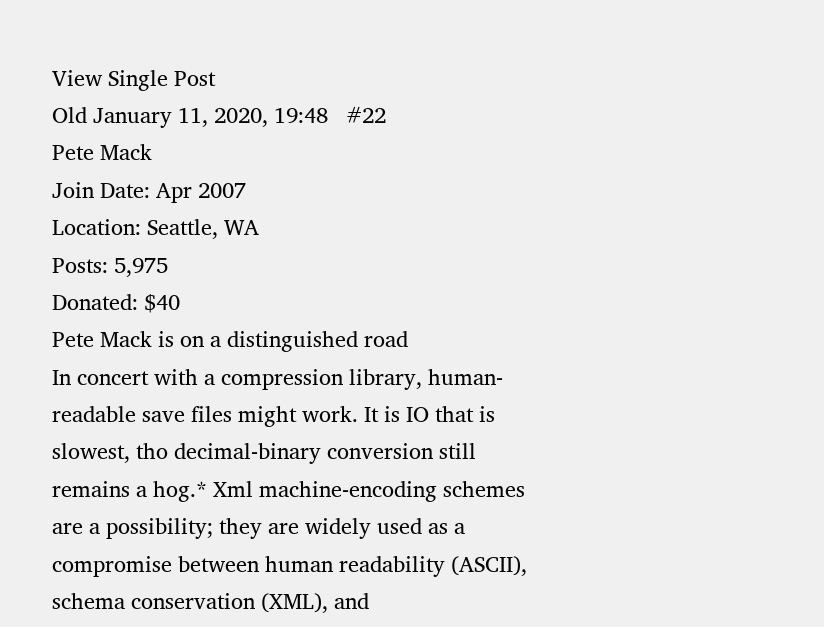View Single Post
Old January 11, 2020, 19:48   #22
Pete Mack
Join Date: Apr 2007
Location: Seattle, WA
Posts: 5,975
Donated: $40
Pete Mack is on a distinguished road
In concert with a compression library, human-readable save files might work. It is IO that is slowest, tho decimal-binary conversion still remains a hog.* Xml machine-encoding schemes are a possibility; they are widely used as a compromise between human readability (ASCII), schema conservation (XML), and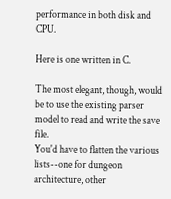performance in both disk and CPU.

Here is one written in C.

The most elegant, though, would be to use the existing parser model to read and write the save file.
You'd have to flatten the various lists--one for dungeon architecture, other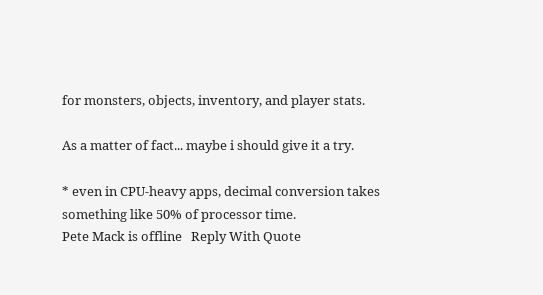for monsters, objects, inventory, and player stats.

As a matter of fact... maybe i should give it a try.

* even in CPU-heavy apps, decimal conversion takes something like 50% of processor time.
Pete Mack is offline   Reply With Quote